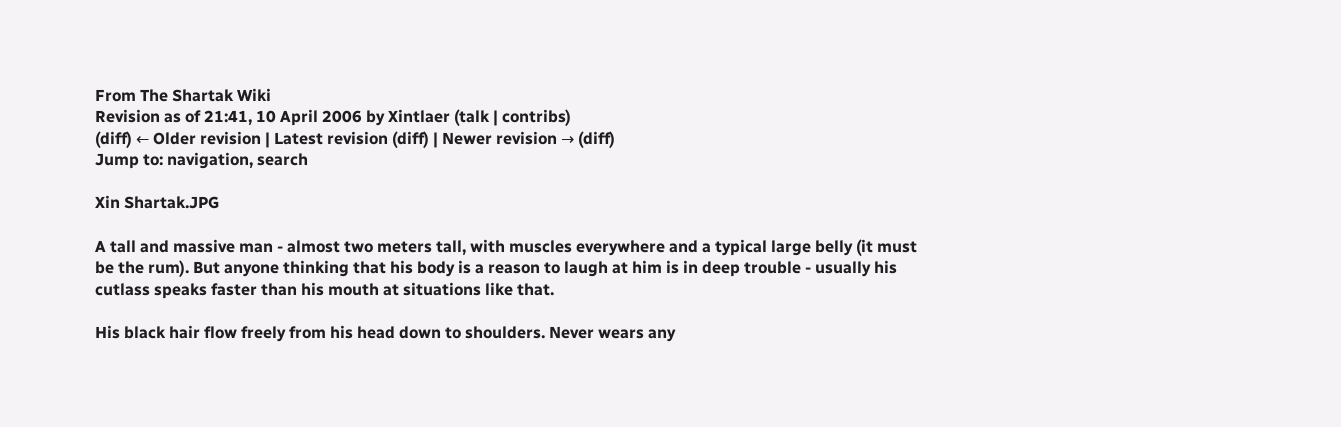From The Shartak Wiki
Revision as of 21:41, 10 April 2006 by Xintlaer (talk | contribs)
(diff) ← Older revision | Latest revision (diff) | Newer revision → (diff)
Jump to: navigation, search

Xin Shartak.JPG

A tall and massive man - almost two meters tall, with muscles everywhere and a typical large belly (it must be the rum). But anyone thinking that his body is a reason to laugh at him is in deep trouble - usually his cutlass speaks faster than his mouth at situations like that.

His black hair flow freely from his head down to shoulders. Never wears any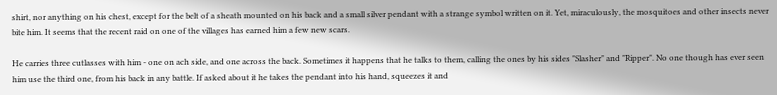shirt, nor anything on his chest, except for the belt of a sheath mounted on his back and a small silver pendant with a strange symbol written on it. Yet, miraculously, the mosquitoes and other insects never bite him. It seems that the recent raid on one of the villages has earned him a few new scars.

He carries three cutlasses with him - one on ach side, and one across the back. Sometimes it happens that he talks to them, calling the ones by his sides "Slasher" and "Ripper". No one though has ever seen him use the third one, from his back in any battle. If asked about it he takes the pendant into his hand, squeezes it and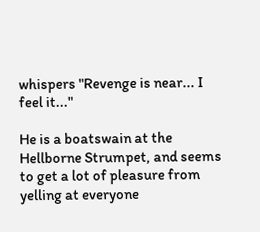whispers "Revenge is near... I feel it..."

He is a boatswain at the Hellborne Strumpet, and seems to get a lot of pleasure from yelling at everyone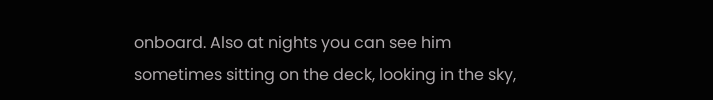onboard. Also at nights you can see him sometimes sitting on the deck, looking in the sky,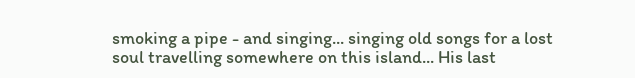smoking a pipe - and singing... singing old songs for a lost soul travelling somewhere on this island... His last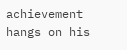achievement hangs on his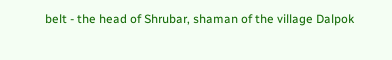belt - the head of Shrubar, shaman of the village Dalpok